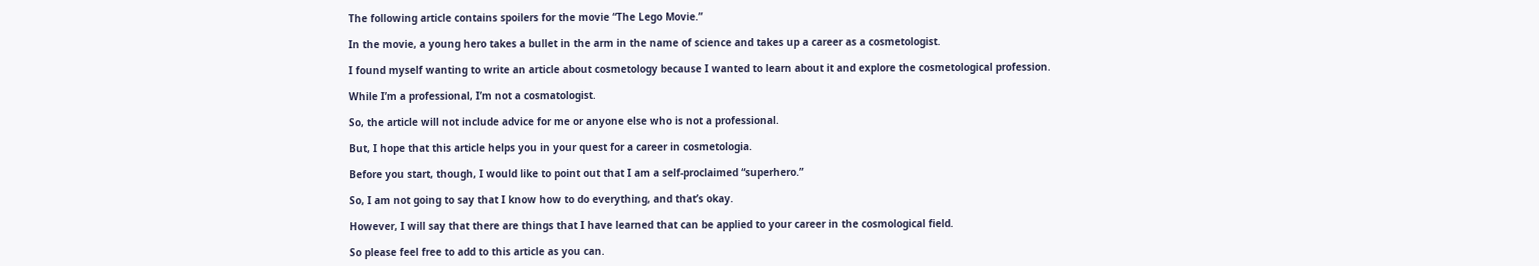The following article contains spoilers for the movie “The Lego Movie.”

In the movie, a young hero takes a bullet in the arm in the name of science and takes up a career as a cosmetologist.

I found myself wanting to write an article about cosmetology because I wanted to learn about it and explore the cosmetological profession.

While I’m a professional, I’m not a cosmatologist.

So, the article will not include advice for me or anyone else who is not a professional.

But, I hope that this article helps you in your quest for a career in cosmetologia.

Before you start, though, I would like to point out that I am a self-proclaimed “superhero.”

So, I am not going to say that I know how to do everything, and that’s okay.

However, I will say that there are things that I have learned that can be applied to your career in the cosmological field.

So please feel free to add to this article as you can.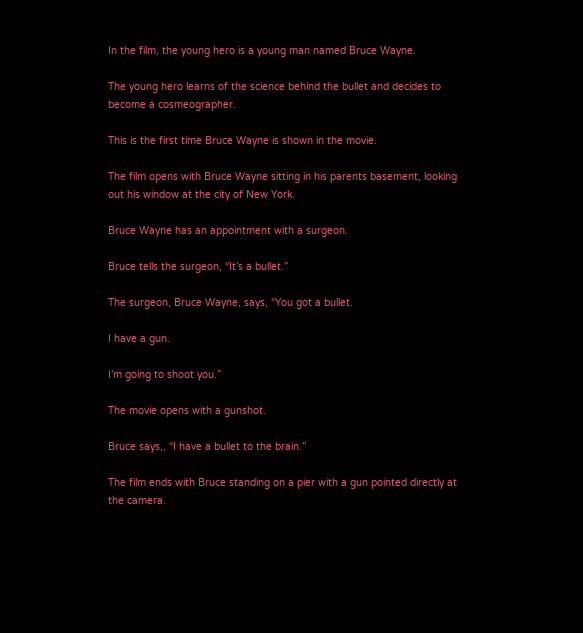In the film, the young hero is a young man named Bruce Wayne.

The young hero learns of the science behind the bullet and decides to become a cosmeographer.

This is the first time Bruce Wayne is shown in the movie.

The film opens with Bruce Wayne sitting in his parents basement, looking out his window at the city of New York.

Bruce Wayne has an appointment with a surgeon.

Bruce tells the surgeon, “It’s a bullet.”

The surgeon, Bruce Wayne, says, “You got a bullet.

I have a gun.

I’m going to shoot you.”

The movie opens with a gunshot.

Bruce says,, “I have a bullet to the brain.”

The film ends with Bruce standing on a pier with a gun pointed directly at the camera.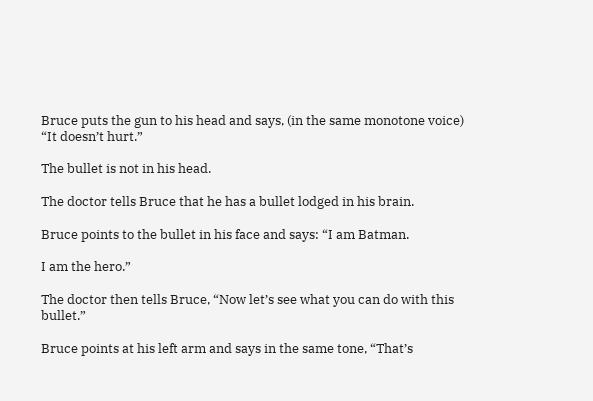Bruce puts the gun to his head and says, (in the same monotone voice) “It doesn’t hurt.”

The bullet is not in his head.

The doctor tells Bruce that he has a bullet lodged in his brain.

Bruce points to the bullet in his face and says: “I am Batman.

I am the hero.”

The doctor then tells Bruce, “Now let’s see what you can do with this bullet.”

Bruce points at his left arm and says in the same tone, “That’s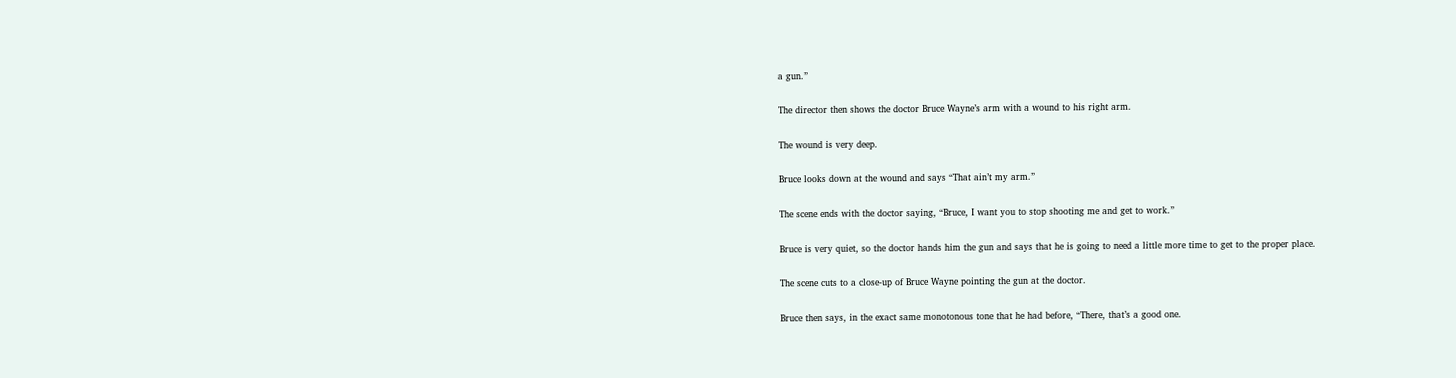a gun.”

The director then shows the doctor Bruce Wayne’s arm with a wound to his right arm.

The wound is very deep.

Bruce looks down at the wound and says “That ain’t my arm.”

The scene ends with the doctor saying, “Bruce, I want you to stop shooting me and get to work.”

Bruce is very quiet, so the doctor hands him the gun and says that he is going to need a little more time to get to the proper place.

The scene cuts to a close-up of Bruce Wayne pointing the gun at the doctor.

Bruce then says, in the exact same monotonous tone that he had before, “There, that’s a good one.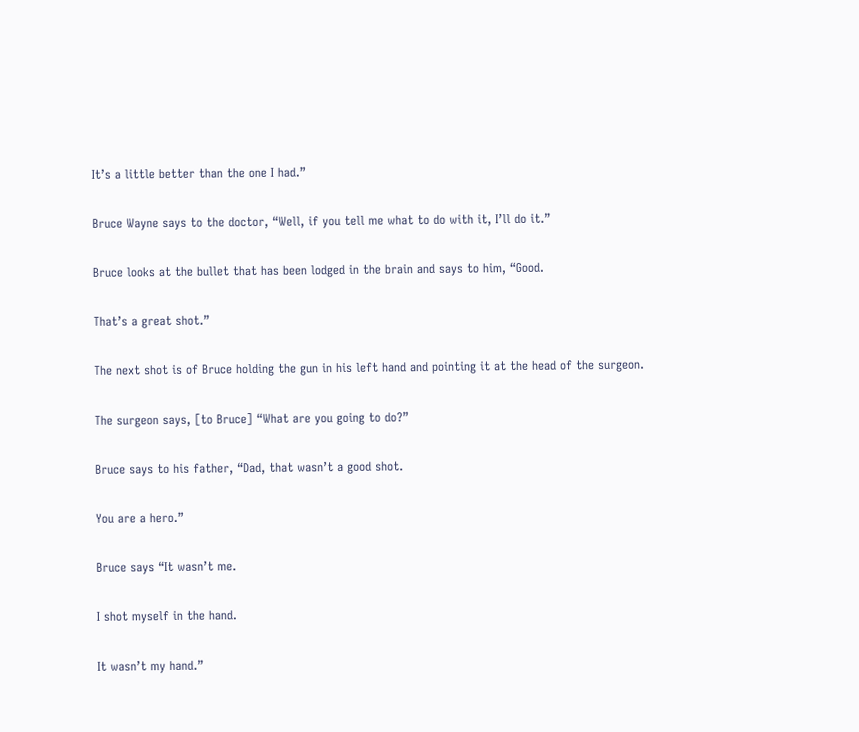It’s a little better than the one I had.”

Bruce Wayne says to the doctor, “Well, if you tell me what to do with it, I’ll do it.”

Bruce looks at the bullet that has been lodged in the brain and says to him, “Good.

That’s a great shot.”

The next shot is of Bruce holding the gun in his left hand and pointing it at the head of the surgeon.

The surgeon says, [to Bruce] “What are you going to do?”

Bruce says to his father, “Dad, that wasn’t a good shot.

You are a hero.”

Bruce says “It wasn’t me.

I shot myself in the hand.

It wasn’t my hand.”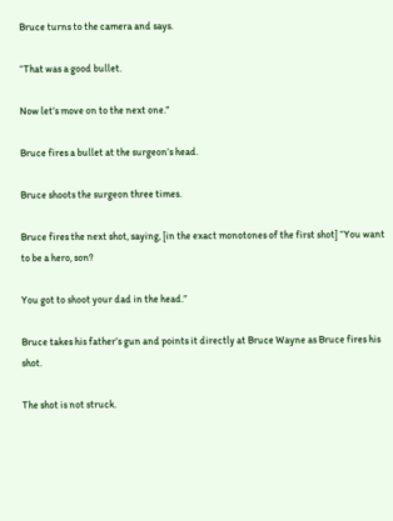Bruce turns to the camera and says.

“That was a good bullet.

Now let’s move on to the next one.”

Bruce fires a bullet at the surgeon’s head.

Bruce shoots the surgeon three times.

Bruce fires the next shot, saying, [in the exact monotones of the first shot] “You want to be a hero, son?

You got to shoot your dad in the head.”

Bruce takes his father’s gun and points it directly at Bruce Wayne as Bruce fires his shot.

The shot is not struck.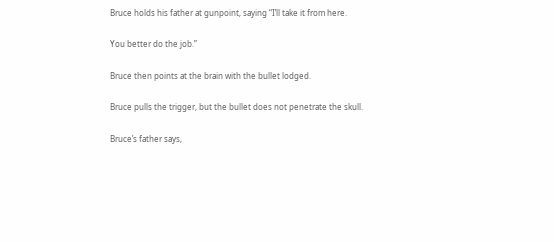Bruce holds his father at gunpoint, saying “I’ll take it from here.

You better do the job.”

Bruce then points at the brain with the bullet lodged.

Bruce pulls the trigger, but the bullet does not penetrate the skull.

Bruce’s father says,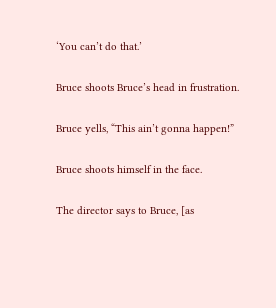‘You can’t do that.’

Bruce shoots Bruce’s head in frustration.

Bruce yells, “This ain’t gonna happen!”

Bruce shoots himself in the face.

The director says to Bruce, [as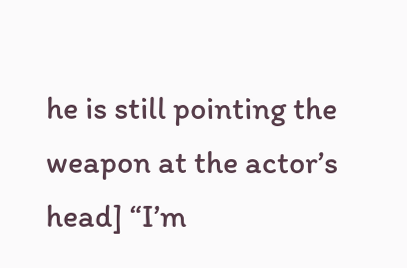he is still pointing the weapon at the actor’s head] “I’m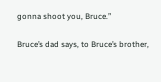gonna shoot you, Bruce.”

Bruce’s dad says, to Bruce’s brother,